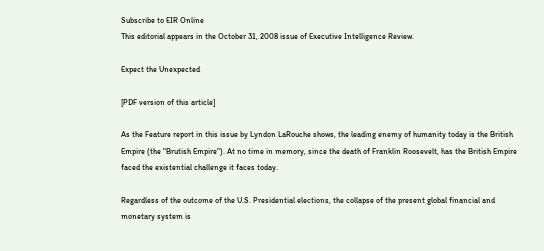Subscribe to EIR Online
This editorial appears in the October 31, 2008 issue of Executive Intelligence Review.

Expect the Unexpected

[PDF version of this article]

As the Feature report in this issue by Lyndon LaRouche shows, the leading enemy of humanity today is the British Empire (the "Brutish Empire"). At no time in memory, since the death of Franklin Roosevelt, has the British Empire faced the existential challenge it faces today.

Regardless of the outcome of the U.S. Presidential elections, the collapse of the present global financial and monetary system is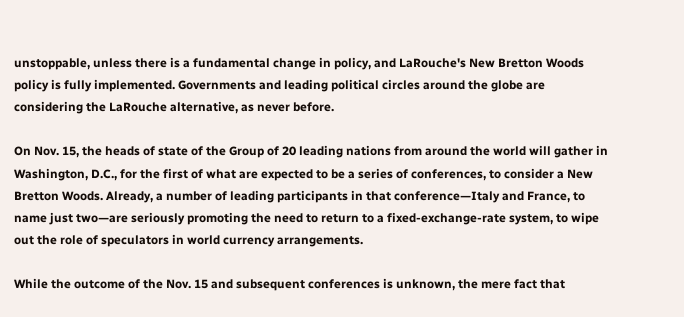unstoppable, unless there is a fundamental change in policy, and LaRouche's New Bretton Woods policy is fully implemented. Governments and leading political circles around the globe are considering the LaRouche alternative, as never before.

On Nov. 15, the heads of state of the Group of 20 leading nations from around the world will gather in Washington, D.C., for the first of what are expected to be a series of conferences, to consider a New Bretton Woods. Already, a number of leading participants in that conference—Italy and France, to name just two—are seriously promoting the need to return to a fixed-exchange-rate system, to wipe out the role of speculators in world currency arrangements.

While the outcome of the Nov. 15 and subsequent conferences is unknown, the mere fact that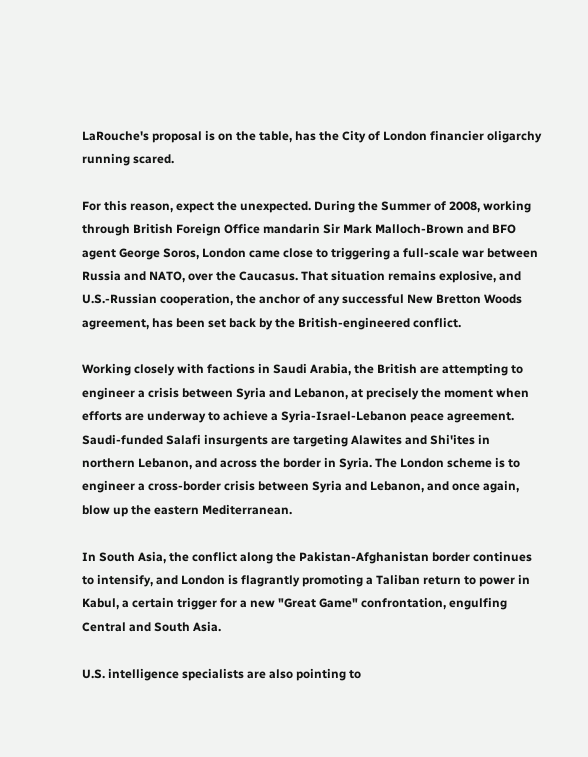LaRouche's proposal is on the table, has the City of London financier oligarchy running scared.

For this reason, expect the unexpected. During the Summer of 2008, working through British Foreign Office mandarin Sir Mark Malloch-Brown and BFO agent George Soros, London came close to triggering a full-scale war between Russia and NATO, over the Caucasus. That situation remains explosive, and U.S.-Russian cooperation, the anchor of any successful New Bretton Woods agreement, has been set back by the British-engineered conflict.

Working closely with factions in Saudi Arabia, the British are attempting to engineer a crisis between Syria and Lebanon, at precisely the moment when efforts are underway to achieve a Syria-Israel-Lebanon peace agreement. Saudi-funded Salafi insurgents are targeting Alawites and Shi'ites in northern Lebanon, and across the border in Syria. The London scheme is to engineer a cross-border crisis between Syria and Lebanon, and once again, blow up the eastern Mediterranean.

In South Asia, the conflict along the Pakistan-Afghanistan border continues to intensify, and London is flagrantly promoting a Taliban return to power in Kabul, a certain trigger for a new "Great Game" confrontation, engulfing Central and South Asia.

U.S. intelligence specialists are also pointing to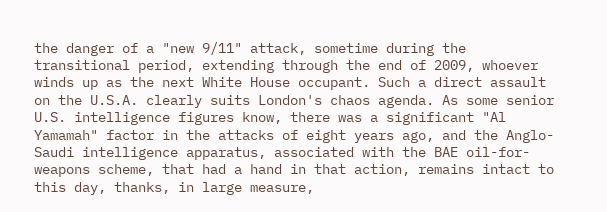the danger of a "new 9/11" attack, sometime during the transitional period, extending through the end of 2009, whoever winds up as the next White House occupant. Such a direct assault on the U.S.A. clearly suits London's chaos agenda. As some senior U.S. intelligence figures know, there was a significant "Al Yamamah" factor in the attacks of eight years ago, and the Anglo-Saudi intelligence apparatus, associated with the BAE oil-for-weapons scheme, that had a hand in that action, remains intact to this day, thanks, in large measure,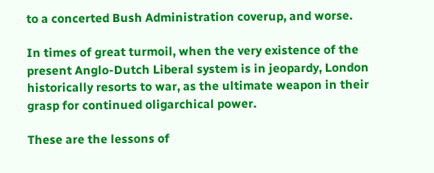to a concerted Bush Administration coverup, and worse.

In times of great turmoil, when the very existence of the present Anglo-Dutch Liberal system is in jeopardy, London historically resorts to war, as the ultimate weapon in their grasp for continued oligarchical power.

These are the lessons of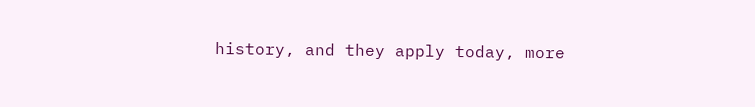history, and they apply today, more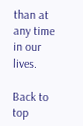than at any time in our lives.

Back to top